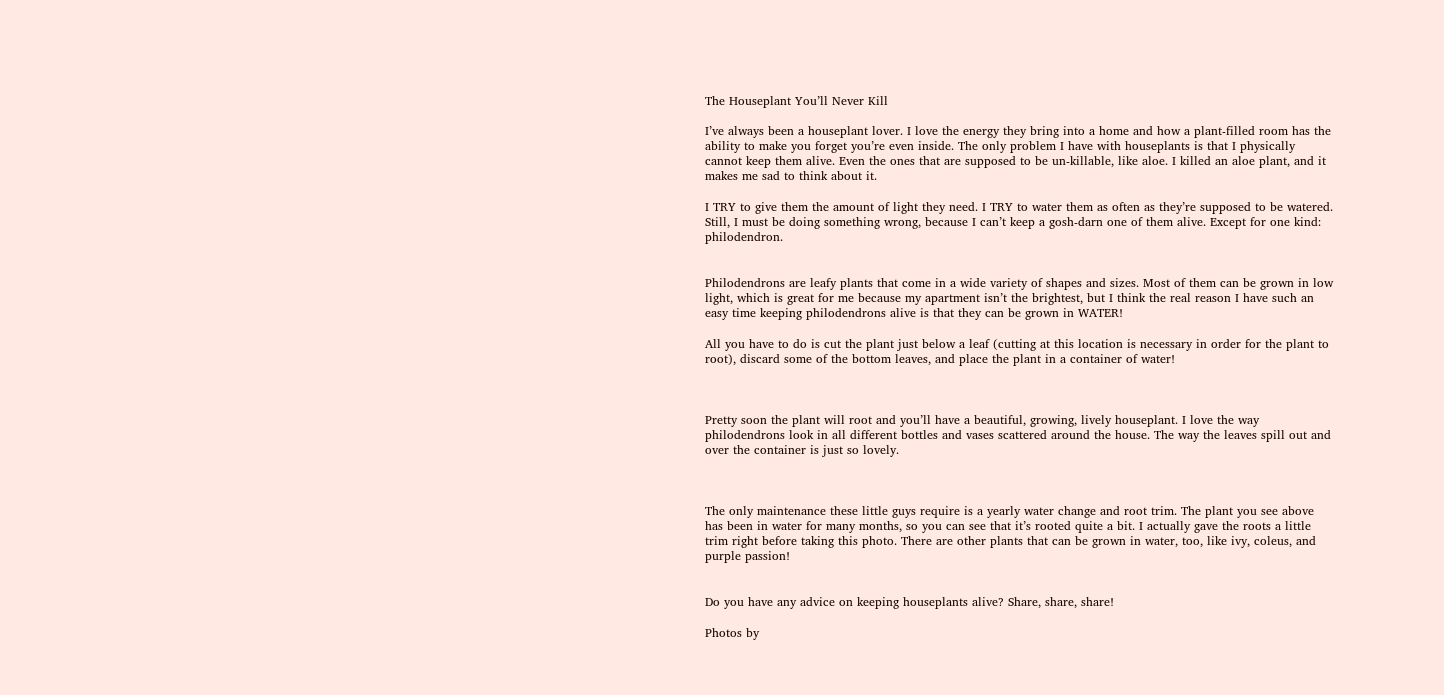The Houseplant You’ll Never Kill

I’ve always been a houseplant lover. I love the energy they bring into a home and how a plant-filled room has the ability to make you forget you’re even inside. The only problem I have with houseplants is that I physically cannot keep them alive. Even the ones that are supposed to be un-killable, like aloe. I killed an aloe plant, and it makes me sad to think about it.

I TRY to give them the amount of light they need. I TRY to water them as often as they’re supposed to be watered. Still, I must be doing something wrong, because I can’t keep a gosh-darn one of them alive. Except for one kind: philodendron.


Philodendrons are leafy plants that come in a wide variety of shapes and sizes. Most of them can be grown in low light, which is great for me because my apartment isn’t the brightest, but I think the real reason I have such an easy time keeping philodendrons alive is that they can be grown in WATER!

All you have to do is cut the plant just below a leaf (cutting at this location is necessary in order for the plant to root), discard some of the bottom leaves, and place the plant in a container of water!



Pretty soon the plant will root and you’ll have a beautiful, growing, lively houseplant. I love the way philodendrons look in all different bottles and vases scattered around the house. The way the leaves spill out and over the container is just so lovely.



The only maintenance these little guys require is a yearly water change and root trim. The plant you see above has been in water for many months, so you can see that it’s rooted quite a bit. I actually gave the roots a little trim right before taking this photo. There are other plants that can be grown in water, too, like ivy, coleus, and purple passion!


Do you have any advice on keeping houseplants alive? Share, share, share!

Photos by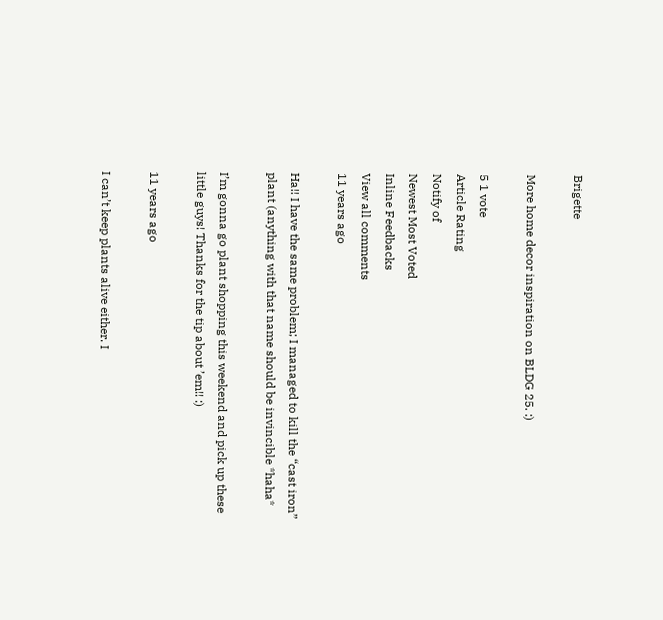Brigette

More home decor inspiration on BLDG 25. :)

5 1 vote
Article Rating
Notify of
Newest Most Voted
Inline Feedbacks
View all comments
11 years ago

Ha!! I have the same problem; I managed to kill the “cast iron” plant (anything with that name should be invincible *haha*

I’m gonna go plant shopping this weekend and pick up these little guys! Thanks for the tip about ’em!! :)

11 years ago

I can’t keep plants alive either. I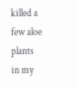killed a few aloe plants in my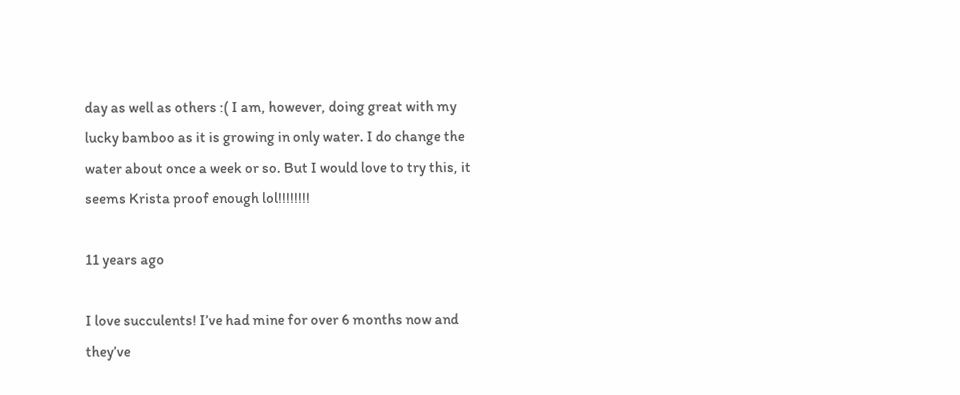day as well as others :( I am, however, doing great with my lucky bamboo as it is growing in only water. I do change the water about once a week or so. But I would love to try this, it seems Krista proof enough lol!!!!!!!!

11 years ago

I love succulents! I’ve had mine for over 6 months now and they’ve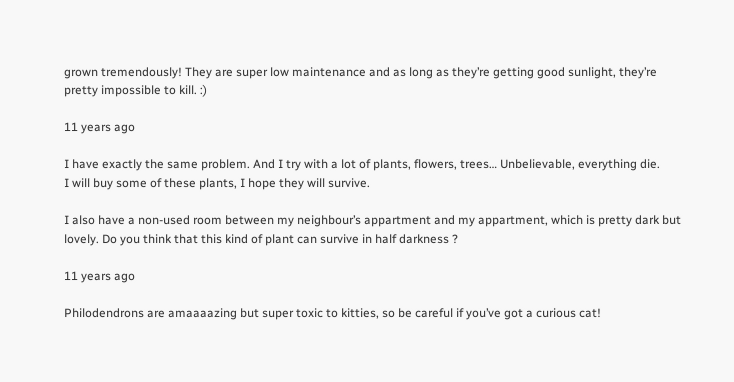grown tremendously! They are super low maintenance and as long as they’re getting good sunlight, they’re pretty impossible to kill. :)

11 years ago

I have exactly the same problem. And I try with a lot of plants, flowers, trees… Unbelievable, everything die.
I will buy some of these plants, I hope they will survive.

I also have a non-used room between my neighbour’s appartment and my appartment, which is pretty dark but lovely. Do you think that this kind of plant can survive in half darkness ?

11 years ago

Philodendrons are amaaaazing but super toxic to kitties, so be careful if you’ve got a curious cat!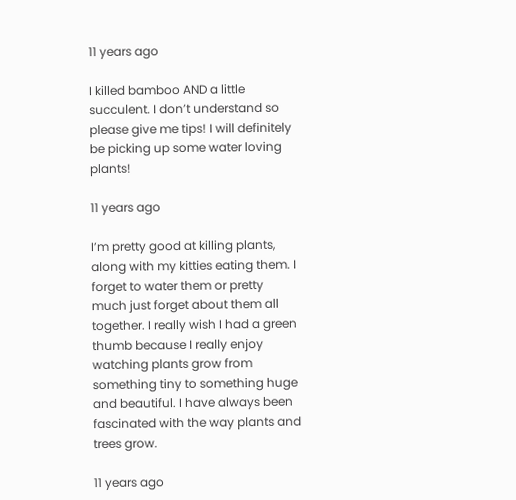11 years ago

I killed bamboo AND a little succulent. I don’t understand so please give me tips! I will definitely be picking up some water loving plants!

11 years ago

I’m pretty good at killing plants, along with my kitties eating them. I forget to water them or pretty much just forget about them all together. I really wish I had a green thumb because I really enjoy watching plants grow from something tiny to something huge and beautiful. I have always been fascinated with the way plants and trees grow.

11 years ago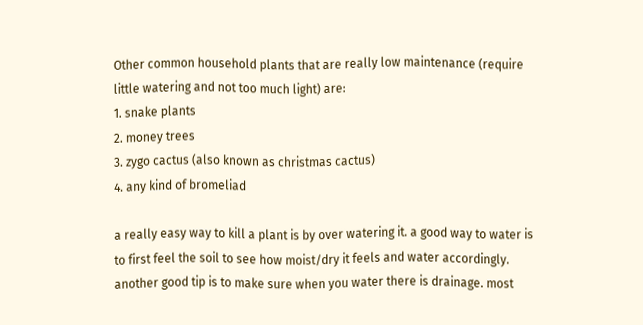Other common household plants that are really low maintenance (require little watering and not too much light) are:
1. snake plants
2. money trees
3. zygo cactus (also known as christmas cactus)
4. any kind of bromeliad

a really easy way to kill a plant is by over watering it. a good way to water is to first feel the soil to see how moist/dry it feels and water accordingly. another good tip is to make sure when you water there is drainage. most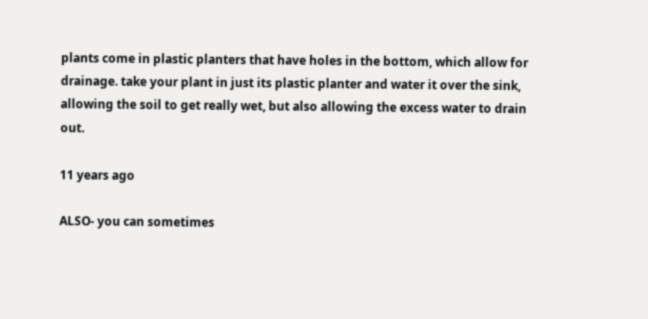plants come in plastic planters that have holes in the bottom, which allow for drainage. take your plant in just its plastic planter and water it over the sink, allowing the soil to get really wet, but also allowing the excess water to drain out.

11 years ago

ALSO- you can sometimes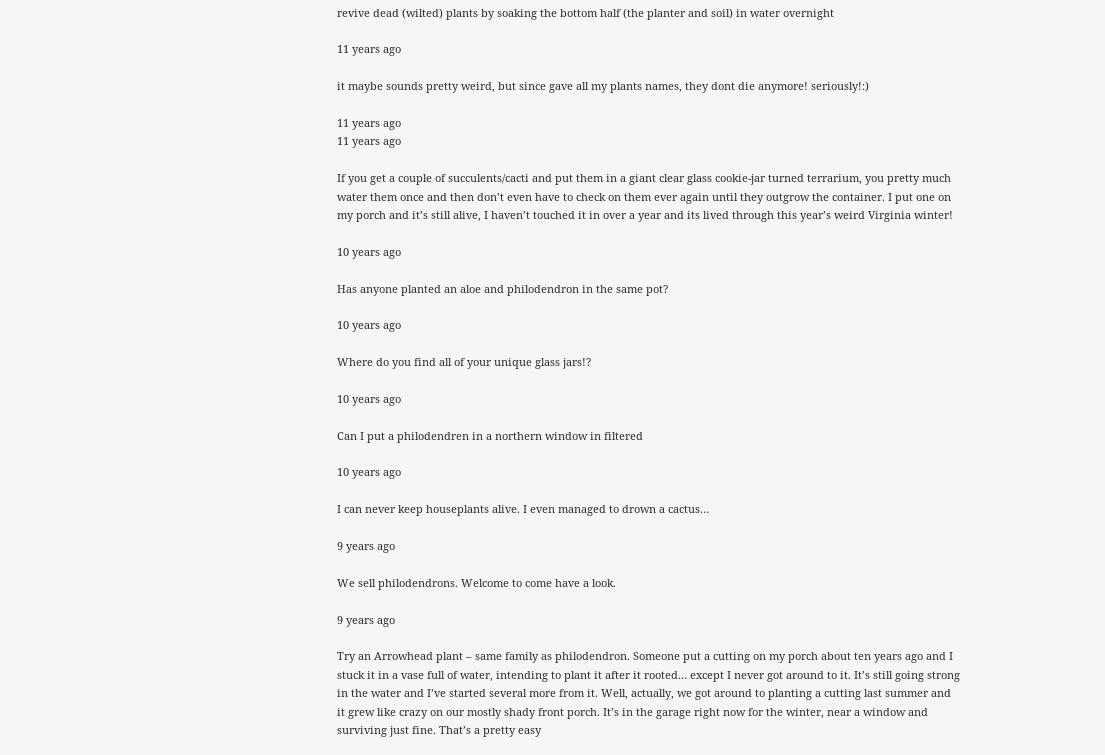revive dead (wilted) plants by soaking the bottom half (the planter and soil) in water overnight

11 years ago

it maybe sounds pretty weird, but since gave all my plants names, they dont die anymore! seriously!:)

11 years ago
11 years ago

If you get a couple of succulents/cacti and put them in a giant clear glass cookie-jar turned terrarium, you pretty much water them once and then don’t even have to check on them ever again until they outgrow the container. I put one on my porch and it’s still alive, I haven’t touched it in over a year and its lived through this year’s weird Virginia winter!

10 years ago

Has anyone planted an aloe and philodendron in the same pot?

10 years ago

Where do you find all of your unique glass jars!?

10 years ago

Can I put a philodendren in a northern window in filtered

10 years ago

I can never keep houseplants alive. I even managed to drown a cactus…

9 years ago

We sell philodendrons. Welcome to come have a look.

9 years ago

Try an Arrowhead plant – same family as philodendron. Someone put a cutting on my porch about ten years ago and I stuck it in a vase full of water, intending to plant it after it rooted… except I never got around to it. It’s still going strong in the water and I’ve started several more from it. Well, actually, we got around to planting a cutting last summer and it grew like crazy on our mostly shady front porch. It’s in the garage right now for the winter, near a window and surviving just fine. That’s a pretty easy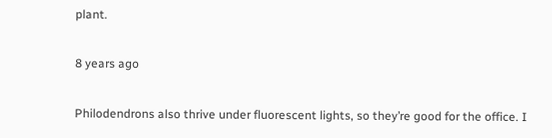plant.

8 years ago

Philodendrons also thrive under fluorescent lights, so they’re good for the office. I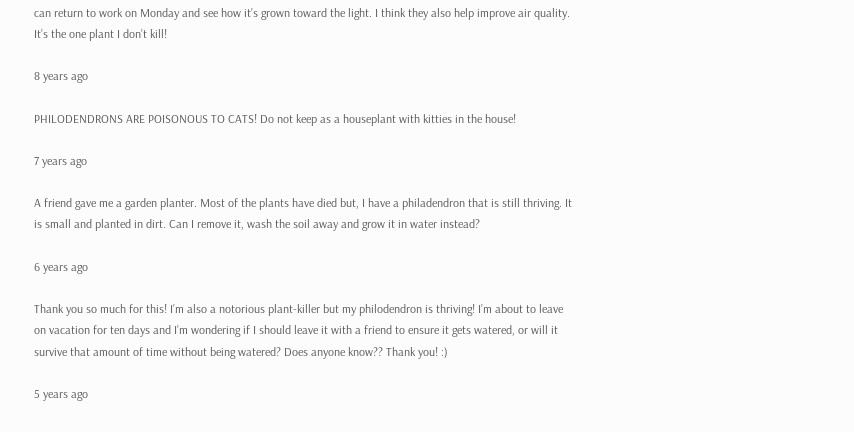can return to work on Monday and see how it’s grown toward the light. I think they also help improve air quality. It’s the one plant I don’t kill!

8 years ago

PHILODENDRONS ARE POISONOUS TO CATS! Do not keep as a houseplant with kitties in the house!

7 years ago

A friend gave me a garden planter. Most of the plants have died but, I have a philadendron that is still thriving. It is small and planted in dirt. Can I remove it, wash the soil away and grow it in water instead?

6 years ago

Thank you so much for this! I’m also a notorious plant-killer but my philodendron is thriving! I’m about to leave on vacation for ten days and I’m wondering if I should leave it with a friend to ensure it gets watered, or will it survive that amount of time without being watered? Does anyone know?? Thank you! :)

5 years ago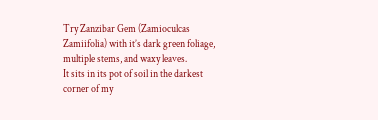Try Zanzibar Gem (Zamioculcas Zamiifolia) with it’s dark green foliage, multiple stems, and waxy leaves.
It sits in its pot of soil in the darkest corner of my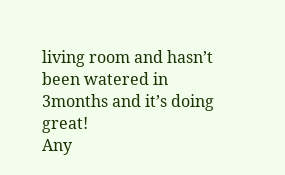living room and hasn’t been watered in 3months and it’s doing great!
Any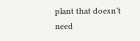plant that doesn’t need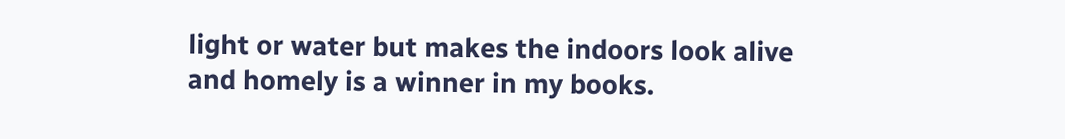light or water but makes the indoors look alive and homely is a winner in my books.